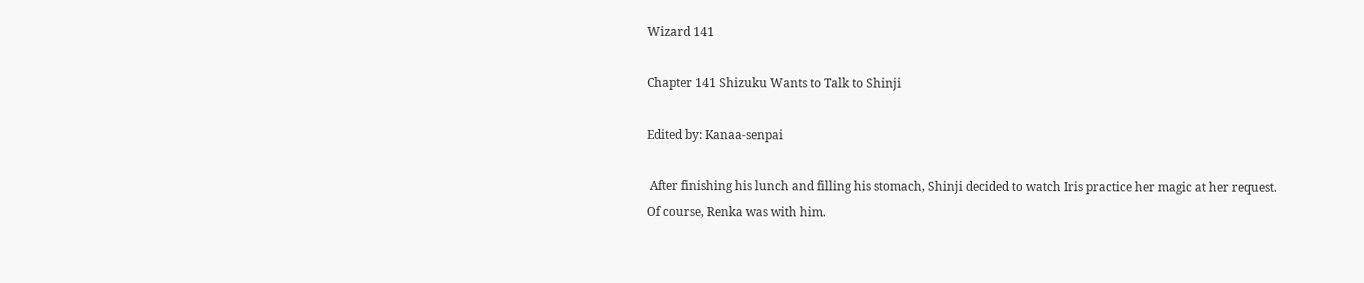Wizard 141

Chapter 141 Shizuku Wants to Talk to Shinji

Edited by: Kanaa-senpai

 After finishing his lunch and filling his stomach, Shinji decided to watch Iris practice her magic at her request. Of course, Renka was with him.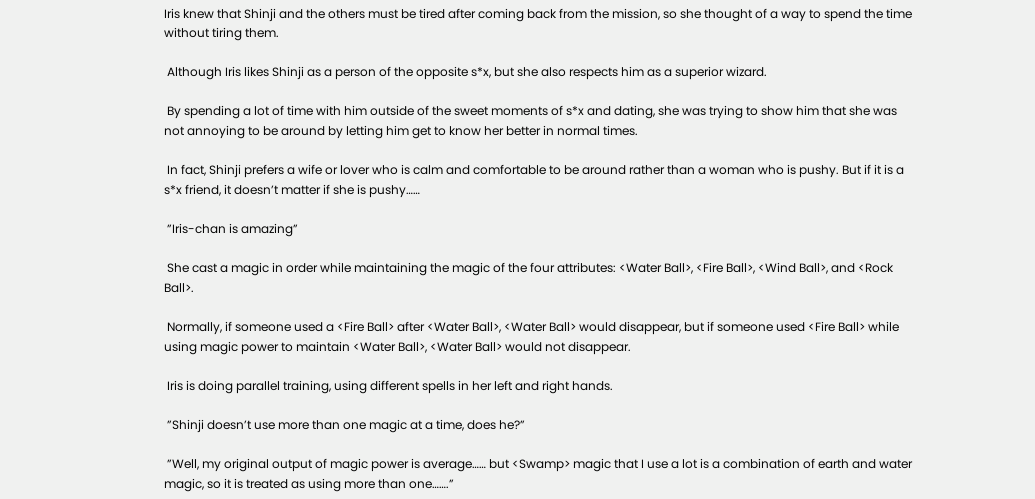Iris knew that Shinji and the others must be tired after coming back from the mission, so she thought of a way to spend the time without tiring them.

 Although Iris likes Shinji as a person of the opposite s*x, but she also respects him as a superior wizard.

 By spending a lot of time with him outside of the sweet moments of s*x and dating, she was trying to show him that she was not annoying to be around by letting him get to know her better in normal times.

 In fact, Shinji prefers a wife or lover who is calm and comfortable to be around rather than a woman who is pushy. But if it is a s*x friend, it doesn’t matter if she is pushy……

 ”Iris-chan is amazing”

 She cast a magic in order while maintaining the magic of the four attributes: <Water Ball>, <Fire Ball>, <Wind Ball>, and <Rock Ball>.

 Normally, if someone used a <Fire Ball> after <Water Ball>, <Water Ball> would disappear, but if someone used <Fire Ball> while using magic power to maintain <Water Ball>, <Water Ball> would not disappear.

 Iris is doing parallel training, using different spells in her left and right hands.

 ”Shinji doesn’t use more than one magic at a time, does he?”

 ”Well, my original output of magic power is average…… but <Swamp> magic that I use a lot is a combination of earth and water magic, so it is treated as using more than one…….”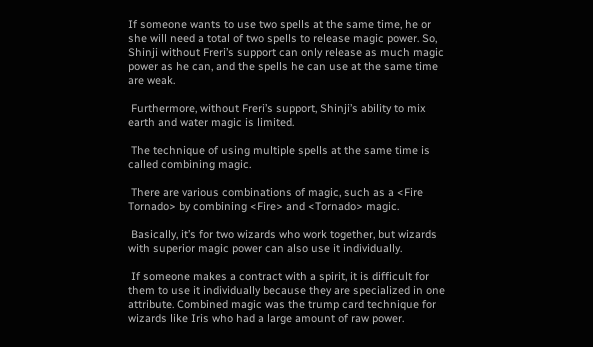If someone wants to use two spells at the same time, he or she will need a total of two spells to release magic power. So, Shinji without Freri’s support can only release as much magic power as he can, and the spells he can use at the same time are weak.

 Furthermore, without Freri’s support, Shinji’s ability to mix earth and water magic is limited.

 The technique of using multiple spells at the same time is called combining magic.

 There are various combinations of magic, such as a <Fire Tornado> by combining <Fire> and <Tornado> magic.

 Basically, it’s for two wizards who work together, but wizards with superior magic power can also use it individually.

 If someone makes a contract with a spirit, it is difficult for them to use it individually because they are specialized in one attribute. Combined magic was the trump card technique for wizards like Iris who had a large amount of raw power.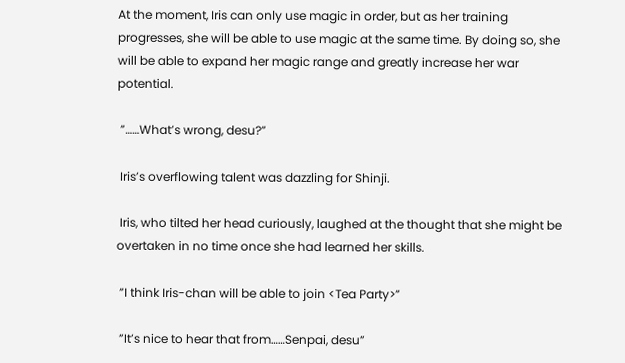At the moment, Iris can only use magic in order, but as her training progresses, she will be able to use magic at the same time. By doing so, she will be able to expand her magic range and greatly increase her war potential.

 ”……What’s wrong, desu?”

 Iris’s overflowing talent was dazzling for Shinji.

 Iris, who tilted her head curiously, laughed at the thought that she might be overtaken in no time once she had learned her skills.

 ”I think Iris-chan will be able to join <Tea Party>”

 ”It’s nice to hear that from……Senpai, desu”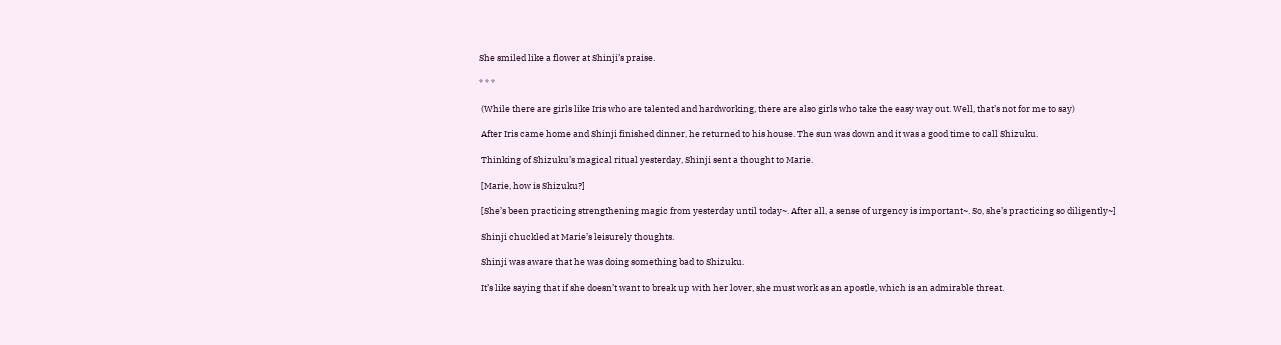She smiled like a flower at Shinji’s praise.

* * *

 (While there are girls like Iris who are talented and hardworking, there are also girls who take the easy way out. Well, that’s not for me to say)

 After Iris came home and Shinji finished dinner, he returned to his house. The sun was down and it was a good time to call Shizuku.

 Thinking of Shizuku’s magical ritual yesterday, Shinji sent a thought to Marie.

 [Marie, how is Shizuku?]

 [She’s been practicing strengthening magic from yesterday until today~. After all, a sense of urgency is important~. So, she’s practicing so diligently~]

 Shinji chuckled at Marie’s leisurely thoughts.

 Shinji was aware that he was doing something bad to Shizuku.

 It’s like saying that if she doesn’t want to break up with her lover, she must work as an apostle, which is an admirable threat.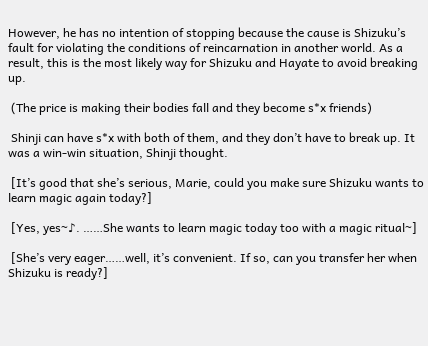However, he has no intention of stopping because the cause is Shizuku’s fault for violating the conditions of reincarnation in another world. As a result, this is the most likely way for Shizuku and Hayate to avoid breaking up.

 (The price is making their bodies fall and they become s*x friends)

 Shinji can have s*x with both of them, and they don’t have to break up. It was a win-win situation, Shinji thought.

 [It’s good that she’s serious, Marie, could you make sure Shizuku wants to learn magic again today?]

 [Yes, yes~♪. ……She wants to learn magic today too with a magic ritual~]

 [She’s very eager……well, it’s convenient. If so, can you transfer her when Shizuku is ready?]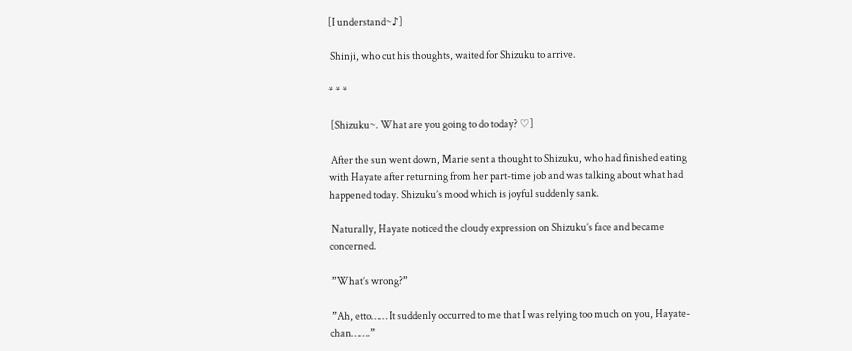[I understand~♪]

 Shinji, who cut his thoughts, waited for Shizuku to arrive.

* * *

 [Shizuku~. What are you going to do today? ♡]

 After the sun went down, Marie sent a thought to Shizuku, who had finished eating with Hayate after returning from her part-time job and was talking about what had happened today. Shizuku’s mood which is joyful suddenly sank.

 Naturally, Hayate noticed the cloudy expression on Shizuku’s face and became concerned.

 ”What’s wrong?”

 ”Ah, etto…… It suddenly occurred to me that I was relying too much on you, Hayate-chan…….”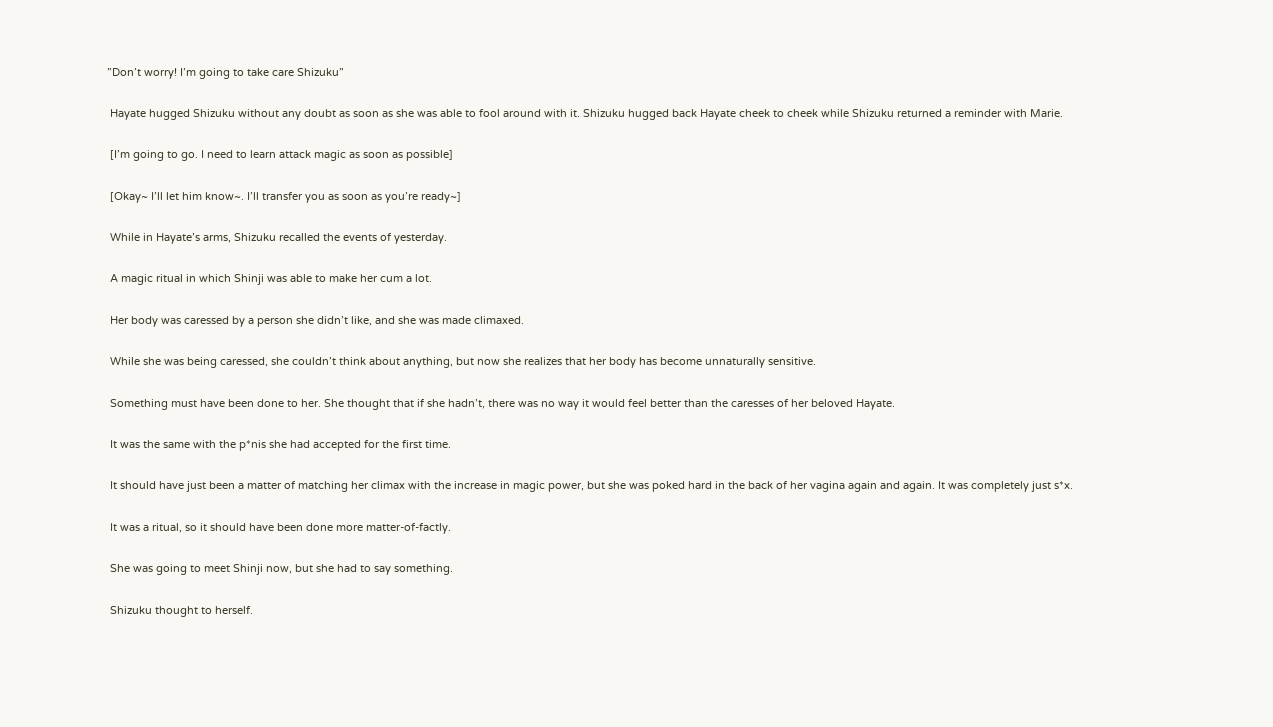”Don’t worry! I’m going to take care Shizuku”

 Hayate hugged Shizuku without any doubt as soon as she was able to fool around with it. Shizuku hugged back Hayate cheek to cheek while Shizuku returned a reminder with Marie.

 [I’m going to go. I need to learn attack magic as soon as possible]

 [Okay~ I’ll let him know~. I’ll transfer you as soon as you’re ready~]

 While in Hayate’s arms, Shizuku recalled the events of yesterday.

 A magic ritual in which Shinji was able to make her cum a lot.

 Her body was caressed by a person she didn’t like, and she was made climaxed.

 While she was being caressed, she couldn’t think about anything, but now she realizes that her body has become unnaturally sensitive.

 Something must have been done to her. She thought that if she hadn’t, there was no way it would feel better than the caresses of her beloved Hayate.

 It was the same with the p*nis she had accepted for the first time.

 It should have just been a matter of matching her climax with the increase in magic power, but she was poked hard in the back of her vagina again and again. It was completely just s*x.

 It was a ritual, so it should have been done more matter-of-factly.

 She was going to meet Shinji now, but she had to say something.

 Shizuku thought to herself.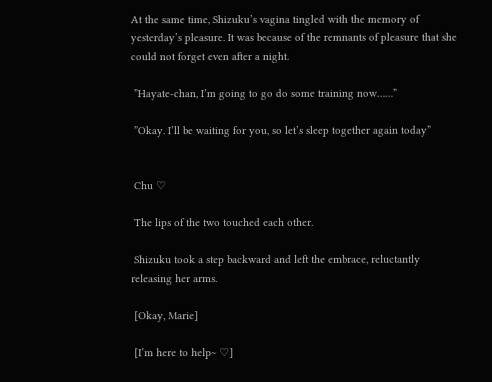At the same time, Shizuku’s vagina tingled with the memory of yesterday’s pleasure. It was because of the remnants of pleasure that she could not forget even after a night.

 ”Hayate-chan, I’m going to go do some training now……”

 ”Okay. I’ll be waiting for you, so let’s sleep together again today”


 Chu ♡

 The lips of the two touched each other.

 Shizuku took a step backward and left the embrace, reluctantly releasing her arms.

 [Okay, Marie]

 [I’m here to help~ ♡]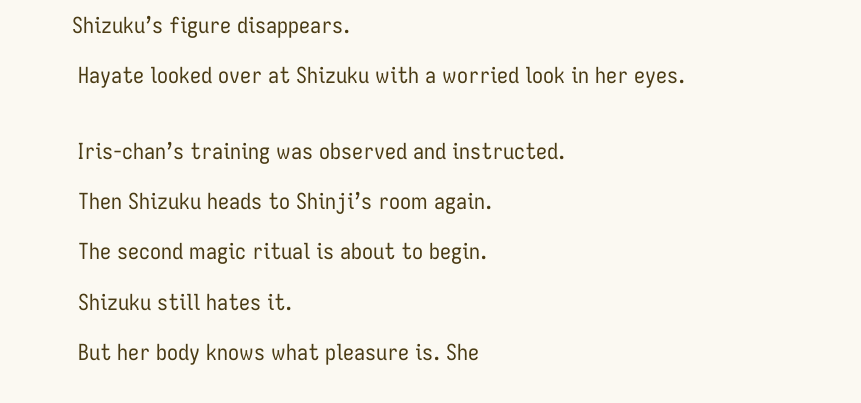Shizuku’s figure disappears.

 Hayate looked over at Shizuku with a worried look in her eyes.


 Iris-chan’s training was observed and instructed.

 Then Shizuku heads to Shinji’s room again.

 The second magic ritual is about to begin.

 Shizuku still hates it.

 But her body knows what pleasure is. She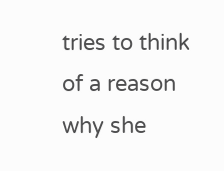tries to think of a reason why she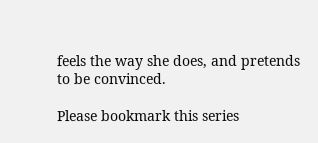feels the way she does, and pretends to be convinced.

Please bookmark this series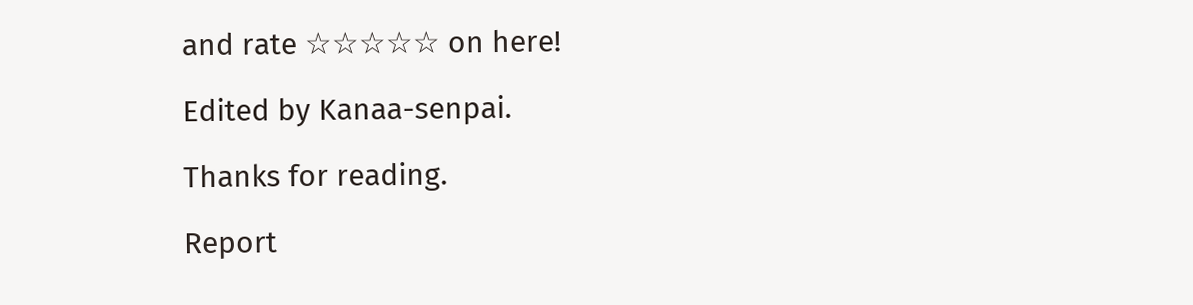and rate ☆☆☆☆☆ on here!

Edited by Kanaa-senpai.

Thanks for reading.

Report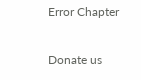Error Chapter

Donate us